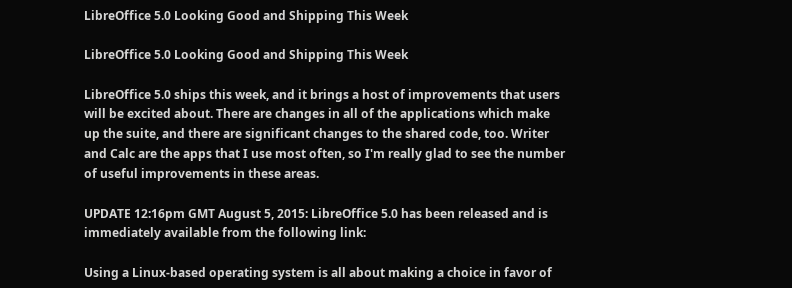LibreOffice 5.0 Looking Good and Shipping This Week

LibreOffice 5.0 Looking Good and Shipping This Week

LibreOffice 5.0 ships this week, and it brings a host of improvements that users will be excited about. There are changes in all of the applications which make up the suite, and there are significant changes to the shared code, too. Writer and Calc are the apps that I use most often, so I'm really glad to see the number of useful improvements in these areas.

UPDATE 12:16pm GMT August 5, 2015: LibreOffice 5.0 has been released and is immediately available from the following link:

Using a Linux-based operating system is all about making a choice in favor of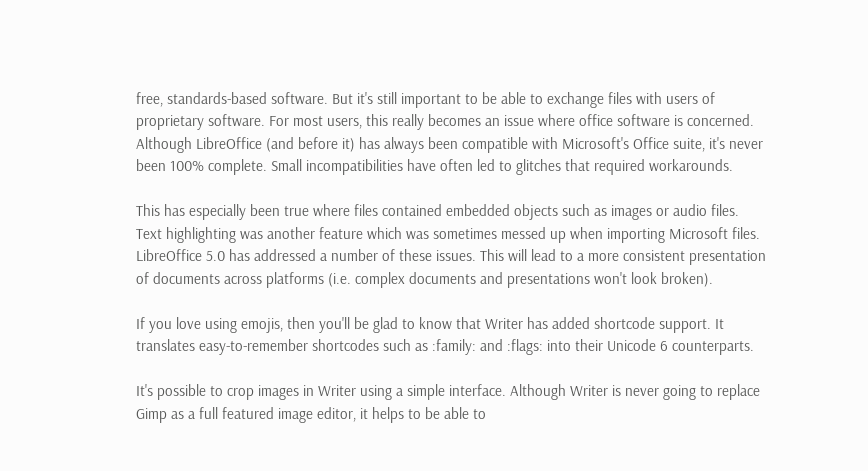free, standards-based software. But it's still important to be able to exchange files with users of proprietary software. For most users, this really becomes an issue where office software is concerned. Although LibreOffice (and before it) has always been compatible with Microsoft's Office suite, it's never been 100% complete. Small incompatibilities have often led to glitches that required workarounds.

This has especially been true where files contained embedded objects such as images or audio files. Text highlighting was another feature which was sometimes messed up when importing Microsoft files. LibreOffice 5.0 has addressed a number of these issues. This will lead to a more consistent presentation of documents across platforms (i.e. complex documents and presentations won't look broken).

If you love using emojis, then you'll be glad to know that Writer has added shortcode support. It translates easy-to-remember shortcodes such as :family: and :flags: into their Unicode 6 counterparts.

It's possible to crop images in Writer using a simple interface. Although Writer is never going to replace Gimp as a full featured image editor, it helps to be able to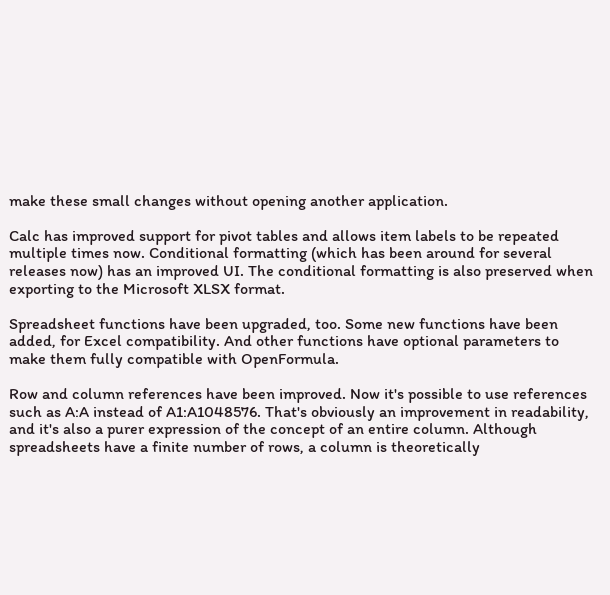make these small changes without opening another application.

Calc has improved support for pivot tables and allows item labels to be repeated multiple times now. Conditional formatting (which has been around for several releases now) has an improved UI. The conditional formatting is also preserved when exporting to the Microsoft XLSX format.

Spreadsheet functions have been upgraded, too. Some new functions have been added, for Excel compatibility. And other functions have optional parameters to make them fully compatible with OpenFormula.

Row and column references have been improved. Now it's possible to use references such as A:A instead of A1:A1048576. That's obviously an improvement in readability, and it's also a purer expression of the concept of an entire column. Although spreadsheets have a finite number of rows, a column is theoretically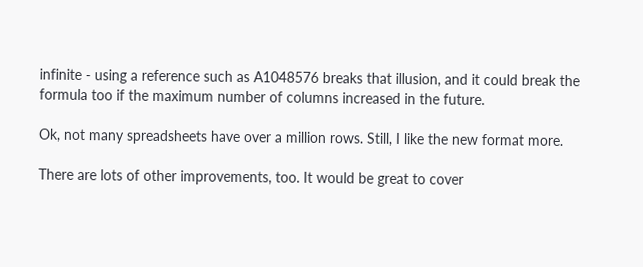infinite - using a reference such as A1048576 breaks that illusion, and it could break the formula too if the maximum number of columns increased in the future.

Ok, not many spreadsheets have over a million rows. Still, I like the new format more.

There are lots of other improvements, too. It would be great to cover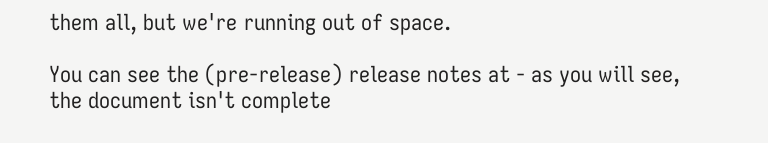them all, but we're running out of space.

You can see the (pre-release) release notes at - as you will see, the document isn't complete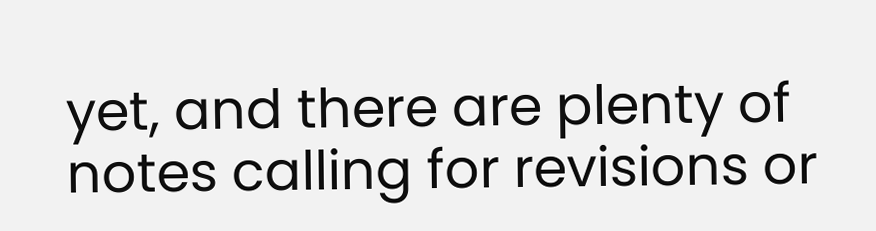yet, and there are plenty of notes calling for revisions or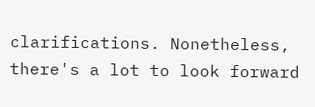clarifications. Nonetheless, there's a lot to look forward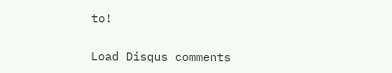to!

Load Disqus comments